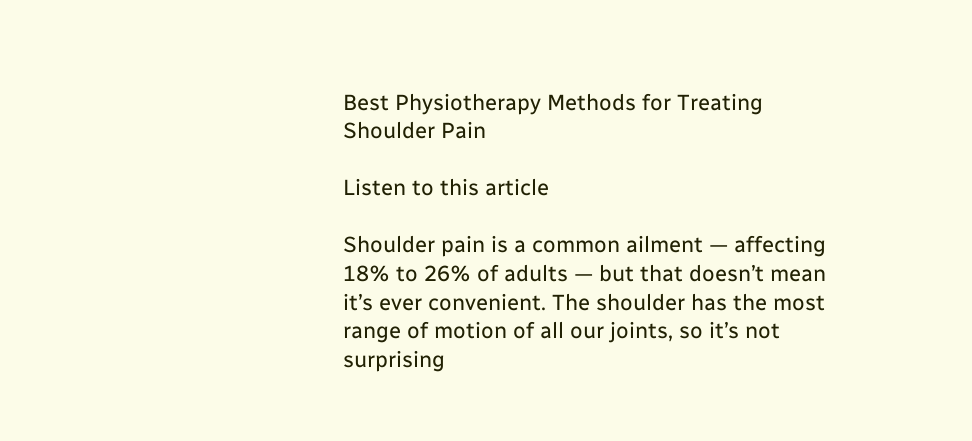Best Physiotherapy Methods for Treating Shoulder Pain

Listen to this article

Shoulder pain is a common ailment — affecting 18% to 26% of adults — but that doesn’t mean it’s ever convenient. The shoulder has the most range of motion of all our joints, so it’s not surprising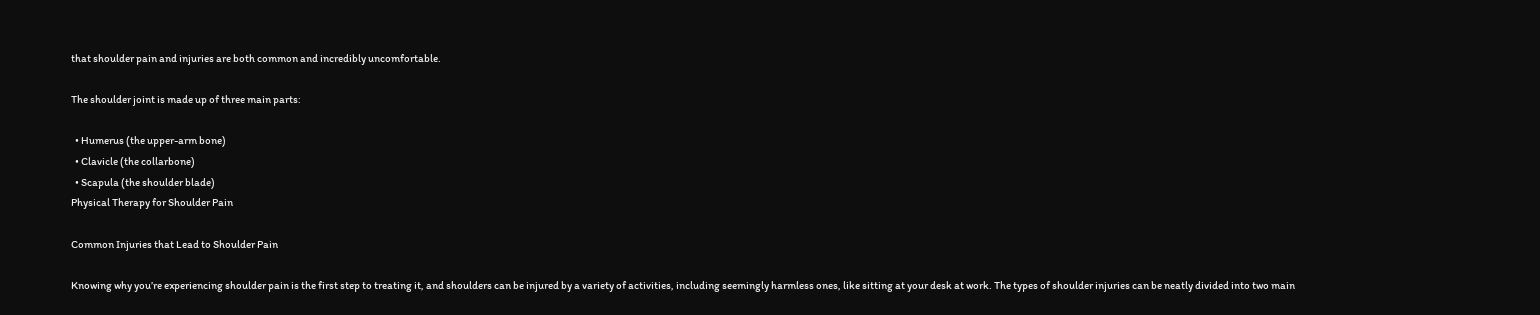that shoulder pain and injuries are both common and incredibly uncomfortable.

The shoulder joint is made up of three main parts:

  • Humerus (the upper-arm bone)
  • Clavicle (the collarbone)
  • Scapula (the shoulder blade)
Physical Therapy for Shoulder Pain

Common Injuries that Lead to Shoulder Pain

Knowing why you’re experiencing shoulder pain is the first step to treating it, and shoulders can be injured by a variety of activities, including seemingly harmless ones, like sitting at your desk at work. The types of shoulder injuries can be neatly divided into two main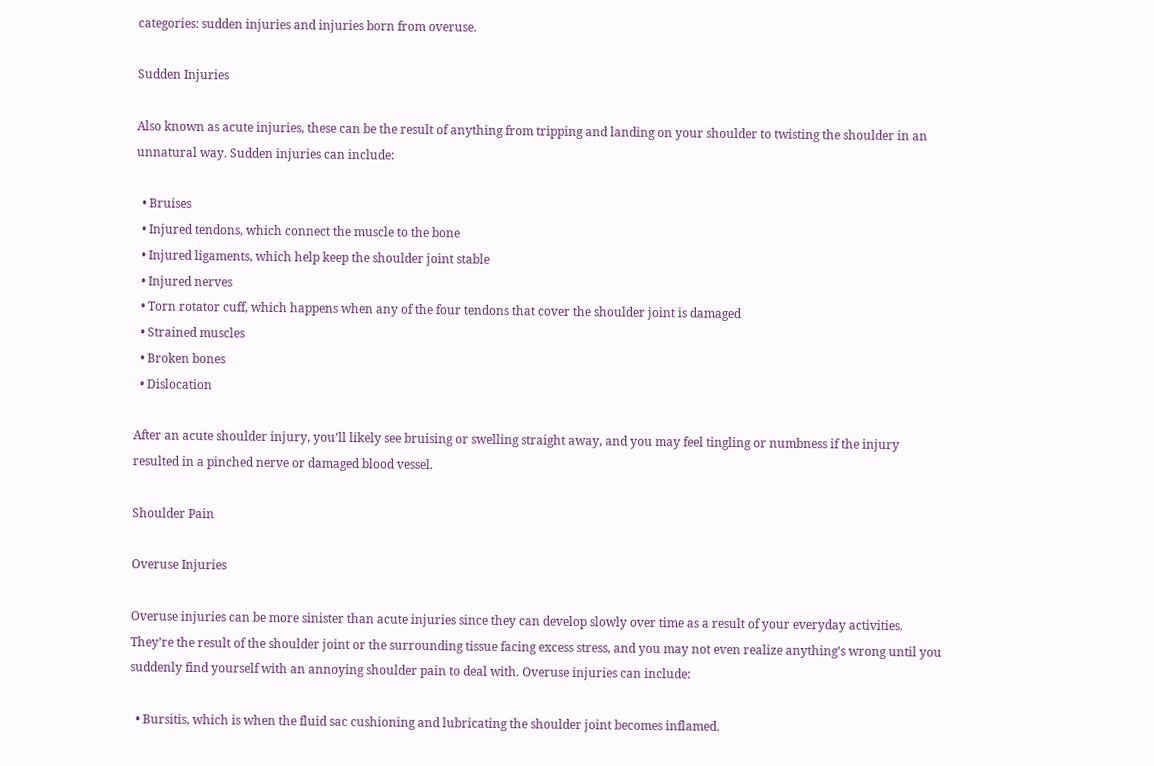categories: sudden injuries and injuries born from overuse.

Sudden Injuries

Also known as acute injuries, these can be the result of anything from tripping and landing on your shoulder to twisting the shoulder in an unnatural way. Sudden injuries can include:

  • Bruises
  • Injured tendons, which connect the muscle to the bone
  • Injured ligaments, which help keep the shoulder joint stable
  • Injured nerves
  • Torn rotator cuff, which happens when any of the four tendons that cover the shoulder joint is damaged
  • Strained muscles
  • Broken bones
  • Dislocation

After an acute shoulder injury, you’ll likely see bruising or swelling straight away, and you may feel tingling or numbness if the injury resulted in a pinched nerve or damaged blood vessel.

Shoulder Pain

Overuse Injuries

Overuse injuries can be more sinister than acute injuries since they can develop slowly over time as a result of your everyday activities. They’re the result of the shoulder joint or the surrounding tissue facing excess stress, and you may not even realize anything’s wrong until you suddenly find yourself with an annoying shoulder pain to deal with. Overuse injuries can include:

  • Bursitis, which is when the fluid sac cushioning and lubricating the shoulder joint becomes inflamed.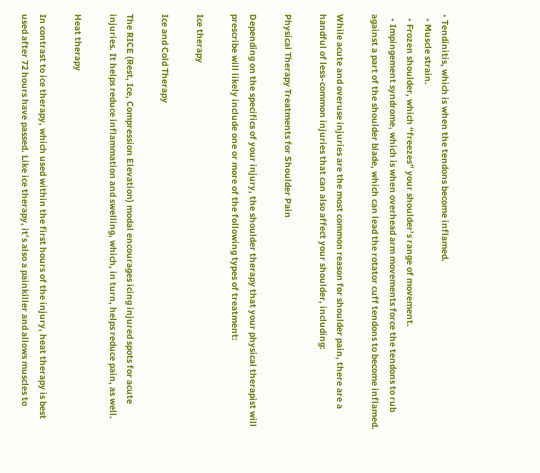• Tendinitis, which is when the tendons become inflamed.
  • Muscle strain.
  • Frozen shoulder, which “freezes” your shoulder’s range of movement.
  • Impingement syndrome, which is when overhead arm movements force the tendons to rub against a part of the shoulder blade, which can lead the rotator cuff tendons to become inflamed.

While acute and overuse injuries are the most common reason for shoulder pain, there are a handful of less-common injuries that can also affect your shoulder, including:

Physical Therapy Treatments for Shoulder Pain

Depending on the specifics of your injury, the shoulder therapy that your physical therapist will prescribe will likely include one or more of the following types of treatment:

Ice therapy

Ice and Cold Therapy

The RICE (Rest, Ice, Compression Elevation) modal encourages icing injured spots for acute injuries. It helps reduce inflammation and swelling, which, in turn, helps reduce pain, as well.

Heat therapy

In contrast to ice therapy, which used within the first hours of the injury, heat therapy is best used after 72 hours have passed. Like ice therapy, it’s also a painkiller and allows muscles to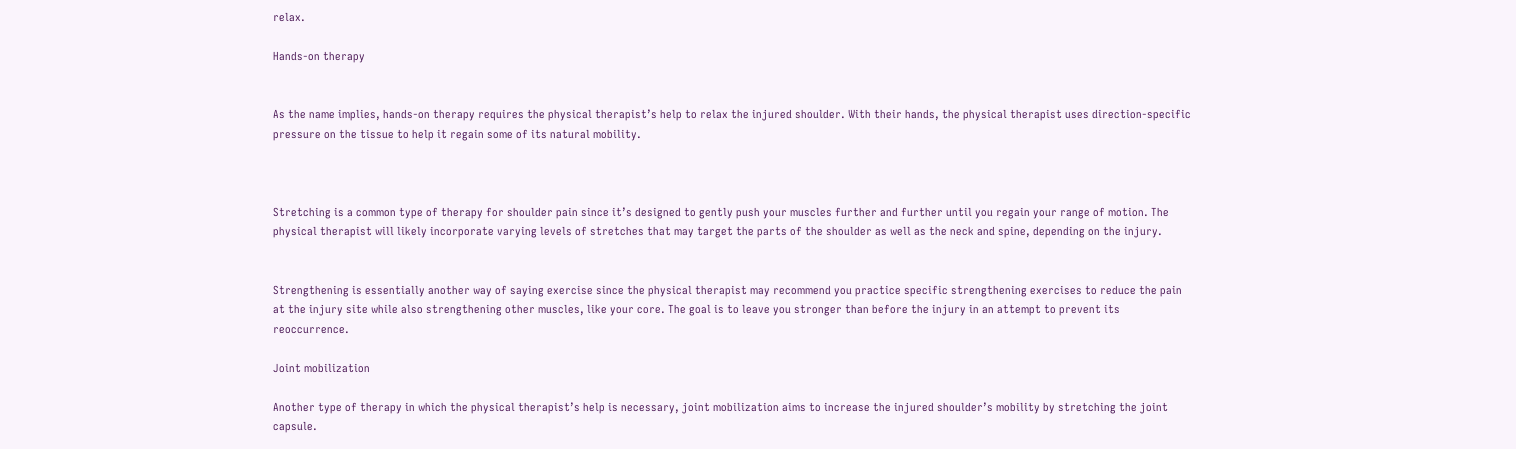relax.

Hands-on therapy


As the name implies, hands-on therapy requires the physical therapist’s help to relax the injured shoulder. With their hands, the physical therapist uses direction-specific pressure on the tissue to help it regain some of its natural mobility.



Stretching is a common type of therapy for shoulder pain since it’s designed to gently push your muscles further and further until you regain your range of motion. The physical therapist will likely incorporate varying levels of stretches that may target the parts of the shoulder as well as the neck and spine, depending on the injury.


Strengthening is essentially another way of saying exercise since the physical therapist may recommend you practice specific strengthening exercises to reduce the pain at the injury site while also strengthening other muscles, like your core. The goal is to leave you stronger than before the injury in an attempt to prevent its reoccurrence.

Joint mobilization

Another type of therapy in which the physical therapist’s help is necessary, joint mobilization aims to increase the injured shoulder’s mobility by stretching the joint capsule.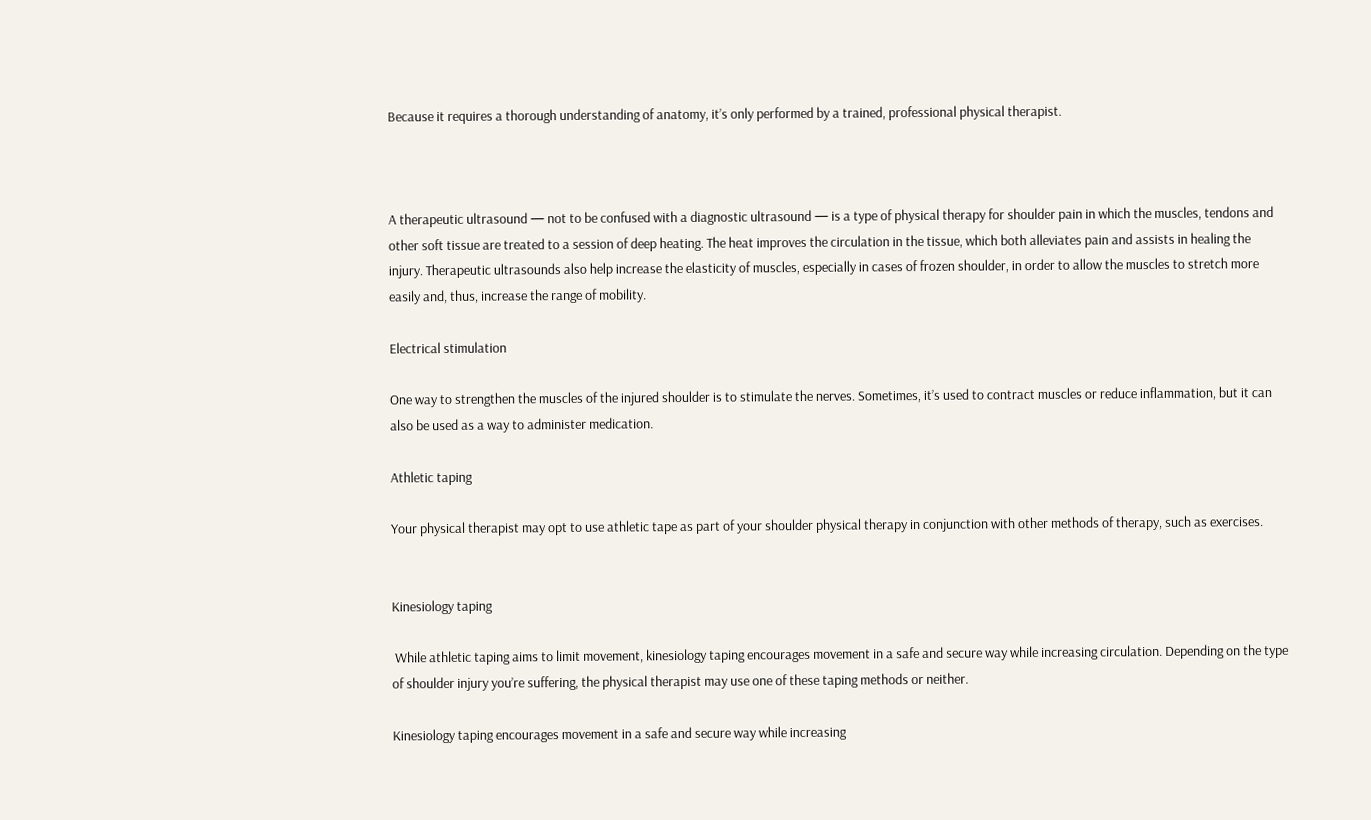Because it requires a thorough understanding of anatomy, it’s only performed by a trained, professional physical therapist.



A therapeutic ultrasound — not to be confused with a diagnostic ultrasound — is a type of physical therapy for shoulder pain in which the muscles, tendons and other soft tissue are treated to a session of deep heating. The heat improves the circulation in the tissue, which both alleviates pain and assists in healing the injury. Therapeutic ultrasounds also help increase the elasticity of muscles, especially in cases of frozen shoulder, in order to allow the muscles to stretch more easily and, thus, increase the range of mobility.

Electrical stimulation

One way to strengthen the muscles of the injured shoulder is to stimulate the nerves. Sometimes, it’s used to contract muscles or reduce inflammation, but it can also be used as a way to administer medication.

Athletic taping

Your physical therapist may opt to use athletic tape as part of your shoulder physical therapy in conjunction with other methods of therapy, such as exercises.


Kinesiology taping

 While athletic taping aims to limit movement, kinesiology taping encourages movement in a safe and secure way while increasing circulation. Depending on the type of shoulder injury you’re suffering, the physical therapist may use one of these taping methods or neither.

Kinesiology taping encourages movement in a safe and secure way while increasing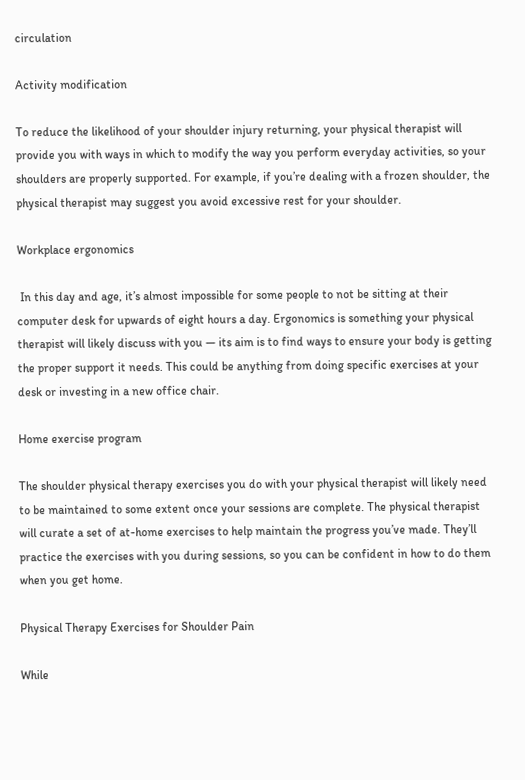circulation

Activity modification

To reduce the likelihood of your shoulder injury returning, your physical therapist will provide you with ways in which to modify the way you perform everyday activities, so your shoulders are properly supported. For example, if you’re dealing with a frozen shoulder, the physical therapist may suggest you avoid excessive rest for your shoulder.

Workplace ergonomics

 In this day and age, it’s almost impossible for some people to not be sitting at their computer desk for upwards of eight hours a day. Ergonomics is something your physical therapist will likely discuss with you — its aim is to find ways to ensure your body is getting the proper support it needs. This could be anything from doing specific exercises at your desk or investing in a new office chair.

Home exercise program

The shoulder physical therapy exercises you do with your physical therapist will likely need to be maintained to some extent once your sessions are complete. The physical therapist will curate a set of at-home exercises to help maintain the progress you’ve made. They’ll practice the exercises with you during sessions, so you can be confident in how to do them when you get home.

Physical Therapy Exercises for Shoulder Pain

While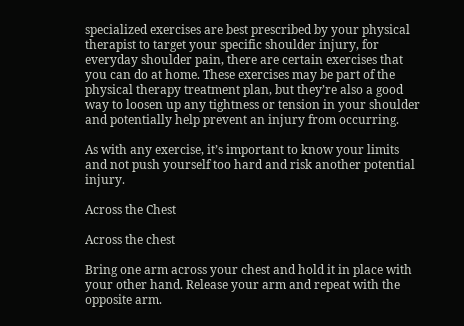specialized exercises are best prescribed by your physical therapist to target your specific shoulder injury, for everyday shoulder pain, there are certain exercises that you can do at home. These exercises may be part of the physical therapy treatment plan, but they’re also a good way to loosen up any tightness or tension in your shoulder and potentially help prevent an injury from occurring.

As with any exercise, it’s important to know your limits and not push yourself too hard and risk another potential injury.

Across the Chest

Across the chest

Bring one arm across your chest and hold it in place with your other hand. Release your arm and repeat with the opposite arm.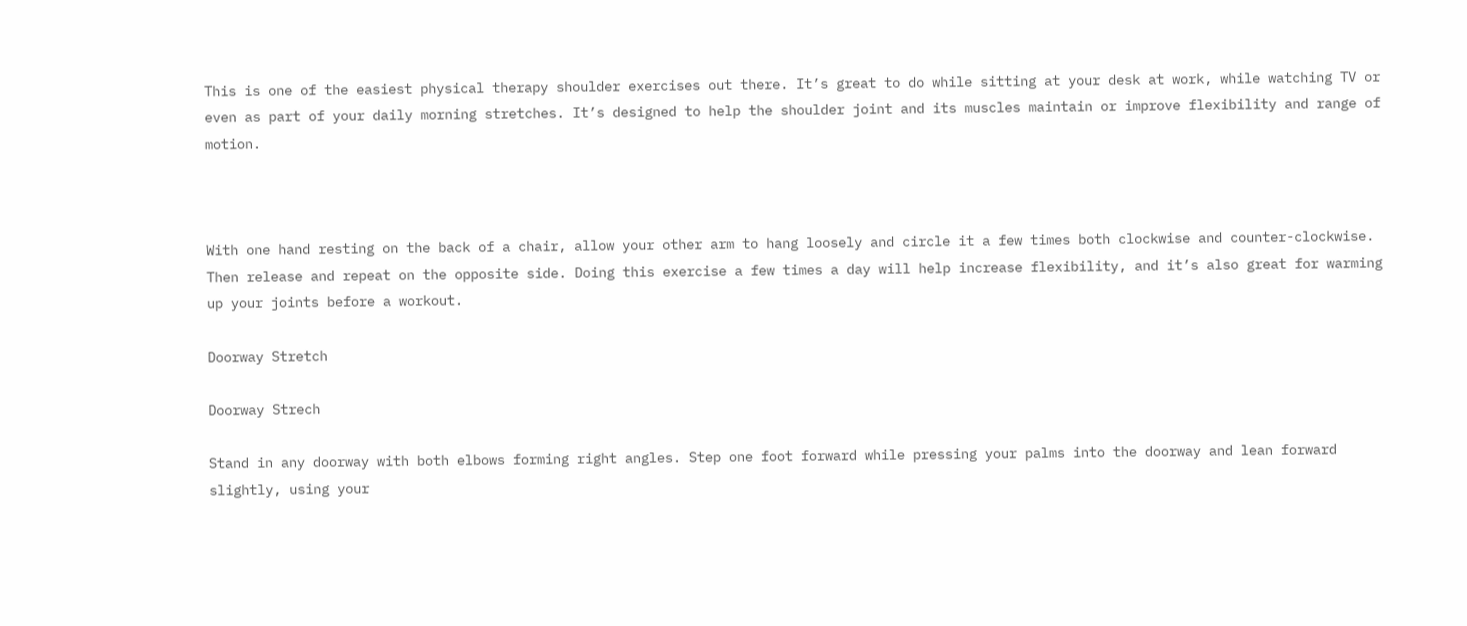This is one of the easiest physical therapy shoulder exercises out there. It’s great to do while sitting at your desk at work, while watching TV or even as part of your daily morning stretches. It’s designed to help the shoulder joint and its muscles maintain or improve flexibility and range of motion.



With one hand resting on the back of a chair, allow your other arm to hang loosely and circle it a few times both clockwise and counter-clockwise. Then release and repeat on the opposite side. Doing this exercise a few times a day will help increase flexibility, and it’s also great for warming up your joints before a workout.

Doorway Stretch

Doorway Strech

Stand in any doorway with both elbows forming right angles. Step one foot forward while pressing your palms into the doorway and lean forward slightly, using your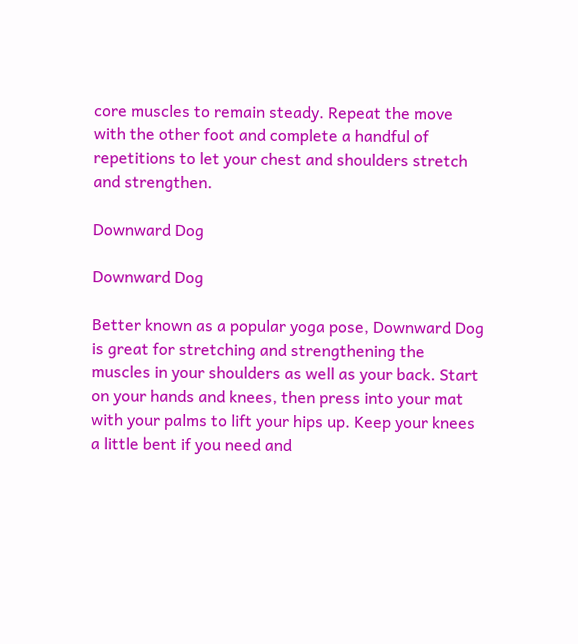core muscles to remain steady. Repeat the move with the other foot and complete a handful of repetitions to let your chest and shoulders stretch and strengthen.

Downward Dog

Downward Dog

Better known as a popular yoga pose, Downward Dog is great for stretching and strengthening the muscles in your shoulders as well as your back. Start on your hands and knees, then press into your mat with your palms to lift your hips up. Keep your knees a little bent if you need and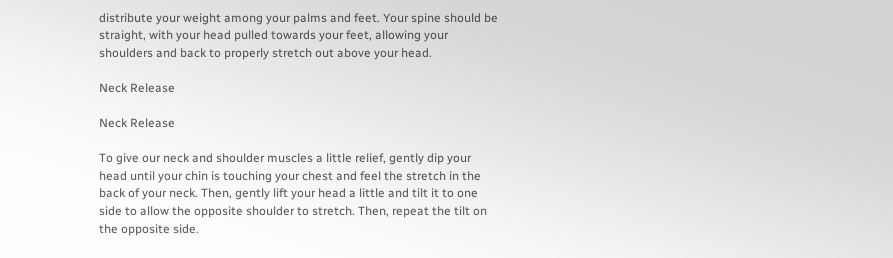distribute your weight among your palms and feet. Your spine should be straight, with your head pulled towards your feet, allowing your shoulders and back to properly stretch out above your head.

Neck Release

Neck Release

To give our neck and shoulder muscles a little relief, gently dip your head until your chin is touching your chest and feel the stretch in the back of your neck. Then, gently lift your head a little and tilt it to one side to allow the opposite shoulder to stretch. Then, repeat the tilt on the opposite side.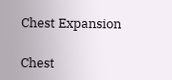Chest Expansion

Chest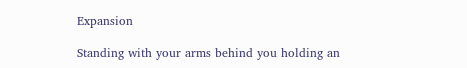Expansion

Standing with your arms behind you holding an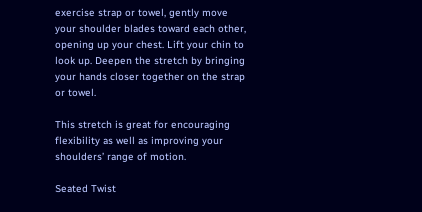exercise strap or towel, gently move your shoulder blades toward each other, opening up your chest. Lift your chin to look up. Deepen the stretch by bringing your hands closer together on the strap or towel.

This stretch is great for encouraging flexibility as well as improving your shoulders’ range of motion.

Seated Twist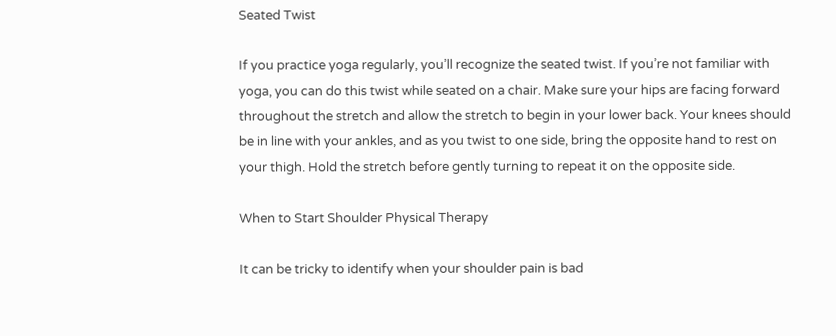Seated Twist

If you practice yoga regularly, you’ll recognize the seated twist. If you’re not familiar with yoga, you can do this twist while seated on a chair. Make sure your hips are facing forward throughout the stretch and allow the stretch to begin in your lower back. Your knees should be in line with your ankles, and as you twist to one side, bring the opposite hand to rest on your thigh. Hold the stretch before gently turning to repeat it on the opposite side.

When to Start Shoulder Physical Therapy

It can be tricky to identify when your shoulder pain is bad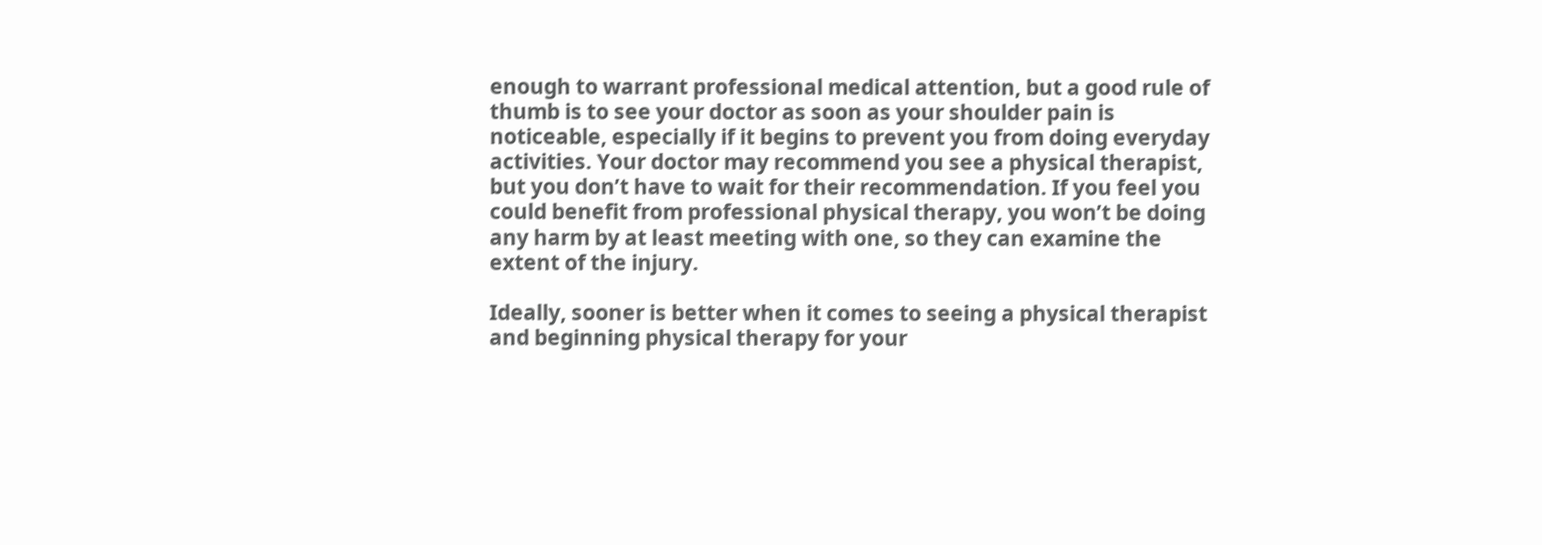enough to warrant professional medical attention, but a good rule of thumb is to see your doctor as soon as your shoulder pain is noticeable, especially if it begins to prevent you from doing everyday activities. Your doctor may recommend you see a physical therapist, but you don’t have to wait for their recommendation. If you feel you could benefit from professional physical therapy, you won’t be doing any harm by at least meeting with one, so they can examine the extent of the injury.

Ideally, sooner is better when it comes to seeing a physical therapist and beginning physical therapy for your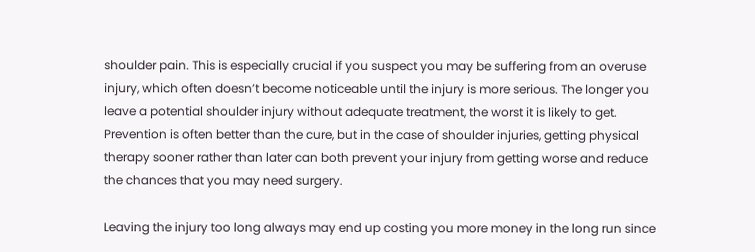shoulder pain. This is especially crucial if you suspect you may be suffering from an overuse injury, which often doesn’t become noticeable until the injury is more serious. The longer you leave a potential shoulder injury without adequate treatment, the worst it is likely to get. Prevention is often better than the cure, but in the case of shoulder injuries, getting physical therapy sooner rather than later can both prevent your injury from getting worse and reduce the chances that you may need surgery.

Leaving the injury too long always may end up costing you more money in the long run since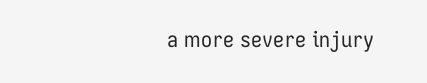a more severe injury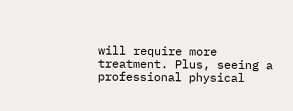will require more treatment. Plus, seeing a professional physical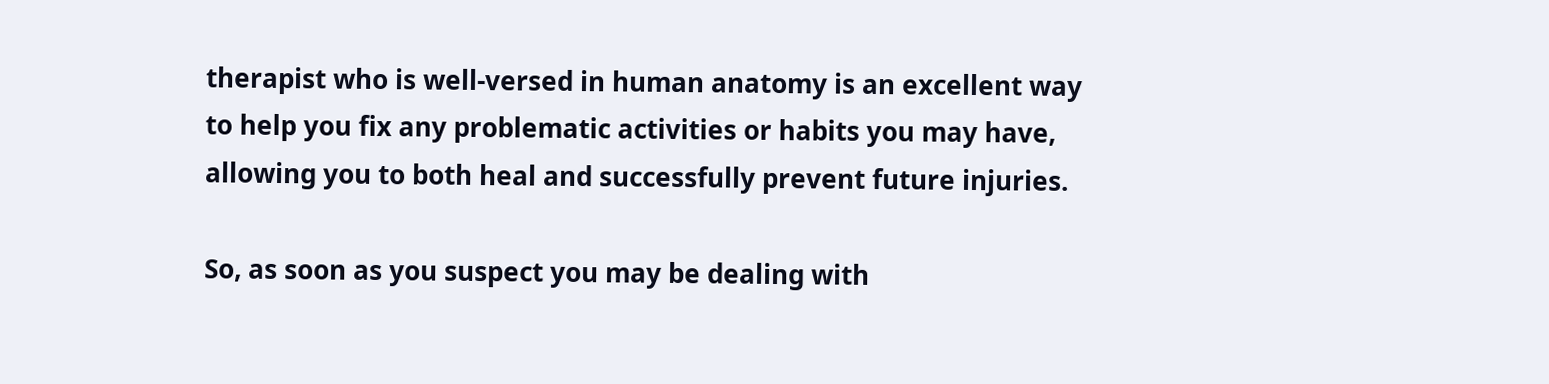therapist who is well-versed in human anatomy is an excellent way to help you fix any problematic activities or habits you may have, allowing you to both heal and successfully prevent future injuries.

So, as soon as you suspect you may be dealing with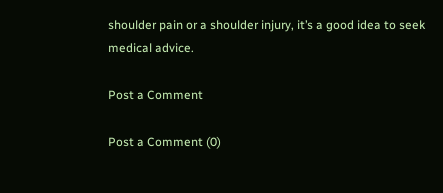shoulder pain or a shoulder injury, it’s a good idea to seek medical advice.

Post a Comment

Post a Comment (0)